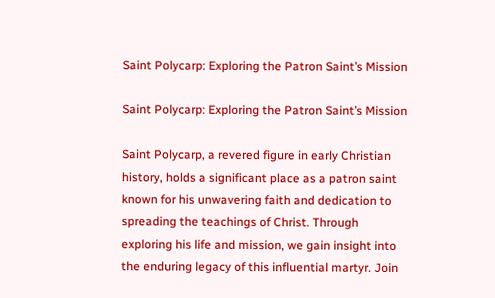Saint Polycarp: Exploring the Patron Saint’s Mission

Saint Polycarp: Exploring the Patron Saint’s Mission

Saint Polycarp, a revered figure in early Christian history, holds a significant place as a patron saint known for his unwavering faith and dedication to spreading the teachings of Christ. Through exploring his life and mission, we gain insight into the enduring legacy of this influential martyr. Join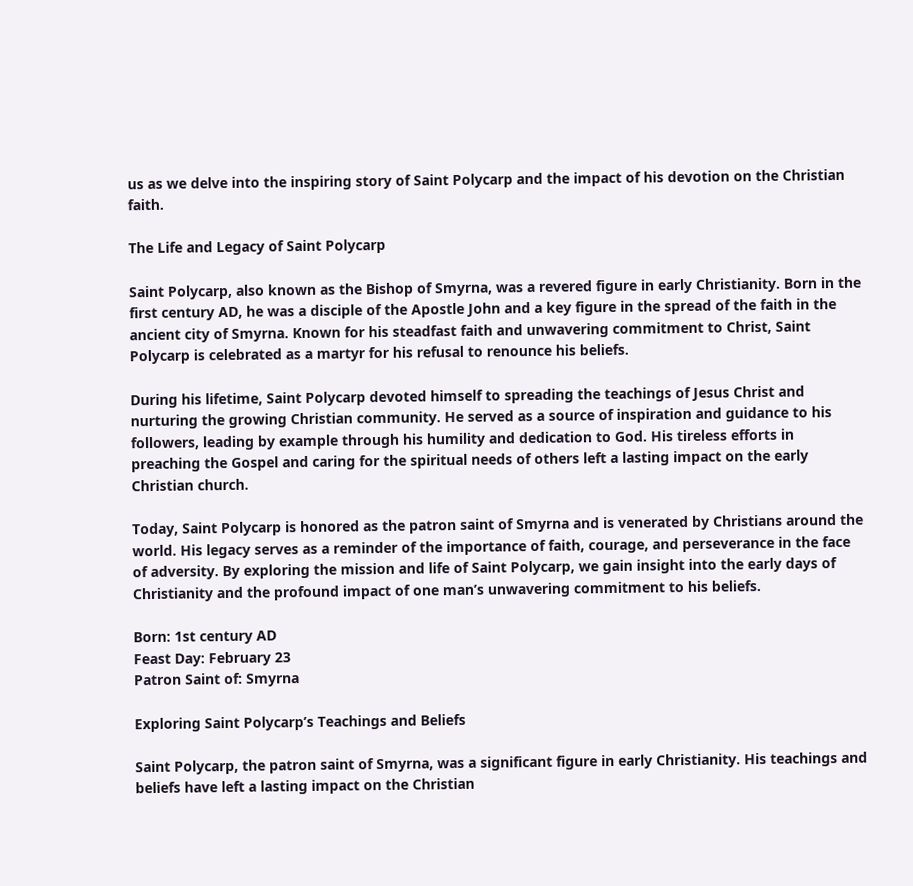us as we delve into the inspiring story of Saint Polycarp and the impact of his devotion on the Christian faith.

The Life and Legacy of Saint Polycarp

Saint Polycarp, also known as the Bishop of Smyrna, was a revered figure in early Christianity. Born in the first century AD, he was a disciple of the Apostle John and a key figure in the spread of the faith in the ancient city of Smyrna. Known for his steadfast faith and unwavering commitment to Christ, Saint Polycarp is celebrated as a martyr for his refusal to renounce his beliefs.

During his lifetime, Saint Polycarp devoted himself to spreading the teachings of Jesus Christ and nurturing the growing Christian community. He served as a source of inspiration and guidance to his followers, leading by example through his humility and dedication to God. His tireless efforts in preaching the Gospel and caring for the spiritual needs of others left a lasting impact on the early Christian church.

Today, Saint Polycarp is honored as the patron saint of Smyrna and is venerated by Christians around the world. His legacy serves as a reminder of the importance of faith, courage, and perseverance in the face of adversity. By exploring the mission and life of Saint Polycarp, we gain insight into the early days of Christianity and the profound impact of one man’s unwavering commitment to his beliefs.

Born: 1st century AD
Feast Day: February 23
Patron Saint of: Smyrna

Exploring Saint Polycarp’s Teachings and Beliefs

Saint Polycarp, the patron saint of Smyrna, was a significant figure in early Christianity. His teachings and beliefs have left a lasting impact on the Christian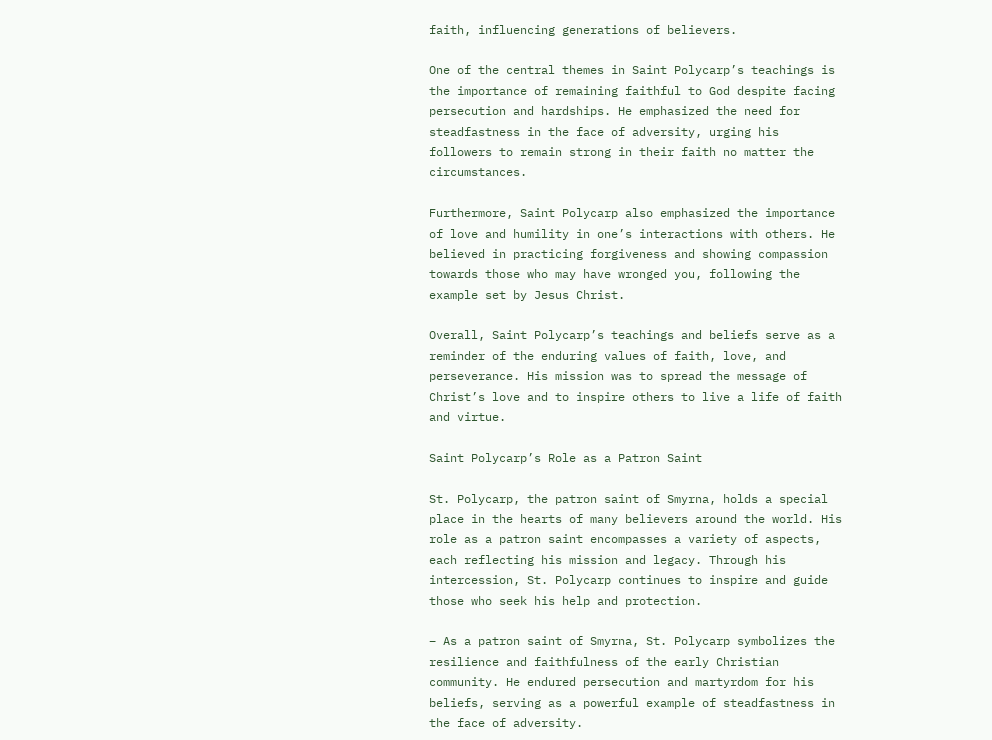faith, influencing generations of believers.

One of the central themes in Saint Polycarp’s teachings is the importance of remaining faithful to God despite facing persecution and hardships. He emphasized the need for steadfastness in the face of adversity, urging his followers to remain strong in their faith no matter the circumstances.

Furthermore, Saint Polycarp also emphasized the importance of love and humility in one’s interactions with others. He believed in practicing forgiveness and showing compassion towards those who may have wronged you, following the example set by Jesus Christ.

Overall, Saint Polycarp’s teachings and beliefs serve as a reminder of the enduring values of faith, love, and perseverance. His mission was to spread the message of Christ’s love and to inspire others to live a life of faith and virtue.

Saint Polycarp’s Role as a Patron Saint

St. Polycarp, the patron saint of Smyrna, holds a special place in the hearts of many believers around the world. His role as a patron saint encompasses a variety of aspects, each reflecting his mission and legacy. Through his intercession, St. Polycarp continues to inspire and guide those who seek his help and protection.

– As a patron saint of Smyrna, St. Polycarp symbolizes the resilience and faithfulness of the early Christian community. He endured persecution and martyrdom for his beliefs, serving as a powerful example of steadfastness in the face of adversity.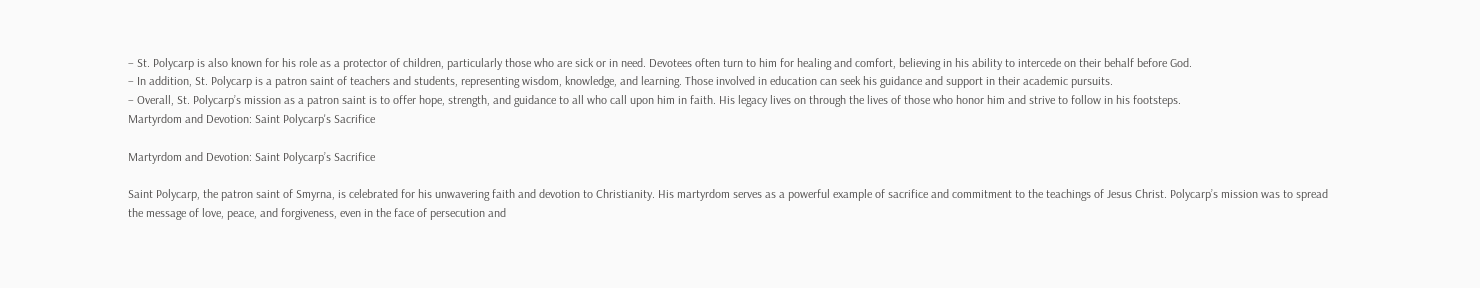– St. Polycarp is also known for his role as a protector of children, particularly those who are sick or in need. Devotees often turn to him for healing and comfort, believing in his ability to intercede on their behalf before God.
– In addition, St. Polycarp is a patron saint of teachers and students, representing wisdom, knowledge, and learning. Those involved in education can seek his guidance and support in their academic pursuits.
– Overall, St. Polycarp’s mission as a patron saint is to offer hope, strength, and guidance to all who call upon him in faith. His legacy lives on through the lives of those who honor him and strive to follow in his footsteps.
Martyrdom and Devotion: Saint Polycarp's Sacrifice

Martyrdom and Devotion: Saint Polycarp’s Sacrifice

Saint Polycarp, the patron saint of Smyrna, is celebrated for his unwavering faith and devotion to Christianity. His martyrdom serves as a powerful example of sacrifice and commitment to the teachings of Jesus Christ. Polycarp’s mission was to spread the message of love, peace, and forgiveness, even in the face of persecution and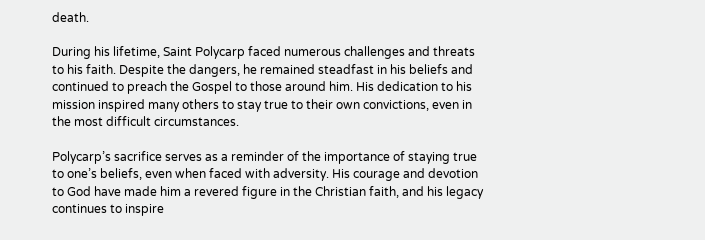death.

During his lifetime, Saint Polycarp faced numerous challenges and threats to his faith. Despite the dangers, he remained steadfast in his beliefs and continued to preach the Gospel to those around him. His dedication to his mission inspired many others to stay true to their own convictions, even in the most difficult circumstances.

Polycarp’s sacrifice serves as a reminder of the importance of staying true to one’s beliefs, even when faced with adversity. His courage and devotion to God have made him a revered figure in the Christian faith, and his legacy continues to inspire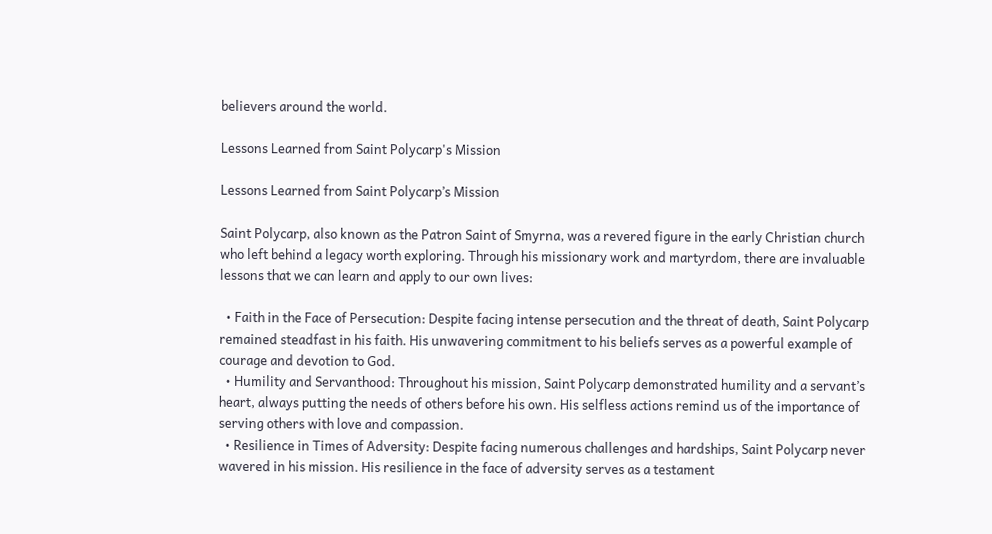believers around the world.

Lessons Learned from Saint Polycarp's Mission

Lessons Learned from Saint Polycarp’s Mission

Saint Polycarp, also known as the Patron Saint of Smyrna, was a revered figure in the early Christian church who left behind a legacy worth exploring. Through his missionary work and martyrdom, there are invaluable lessons that we can learn and apply to our own lives:

  • Faith in the Face of Persecution: Despite facing intense persecution and the threat of death, Saint Polycarp remained steadfast in his faith. His unwavering commitment to his beliefs serves as a powerful example of courage and devotion to God.
  • Humility and Servanthood: Throughout his mission, Saint Polycarp demonstrated humility and a servant’s heart, always putting the needs of others before his own. His selfless actions remind us of the importance of serving others with love and compassion.
  • Resilience in Times of Adversity: Despite facing numerous challenges and hardships, Saint Polycarp never wavered in his mission. His resilience in the face of adversity serves as a testament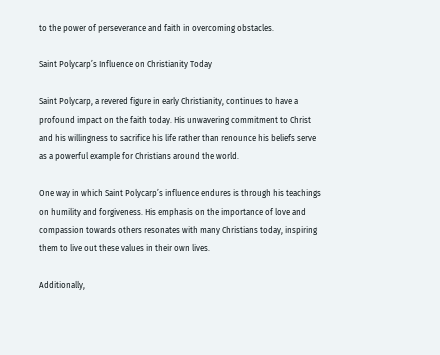to the power of perseverance and faith in overcoming obstacles.

Saint Polycarp’s Influence on Christianity Today

Saint Polycarp, a revered figure in early Christianity, continues to have a profound impact on the faith today. His unwavering commitment to Christ and his willingness to sacrifice his life rather than renounce his beliefs serve as a powerful example for Christians around the world.

One way in which Saint Polycarp’s influence endures is through his teachings on humility and forgiveness. His emphasis on the importance of love and compassion towards others resonates with many Christians today, inspiring them to live out these values in their own lives.

Additionally,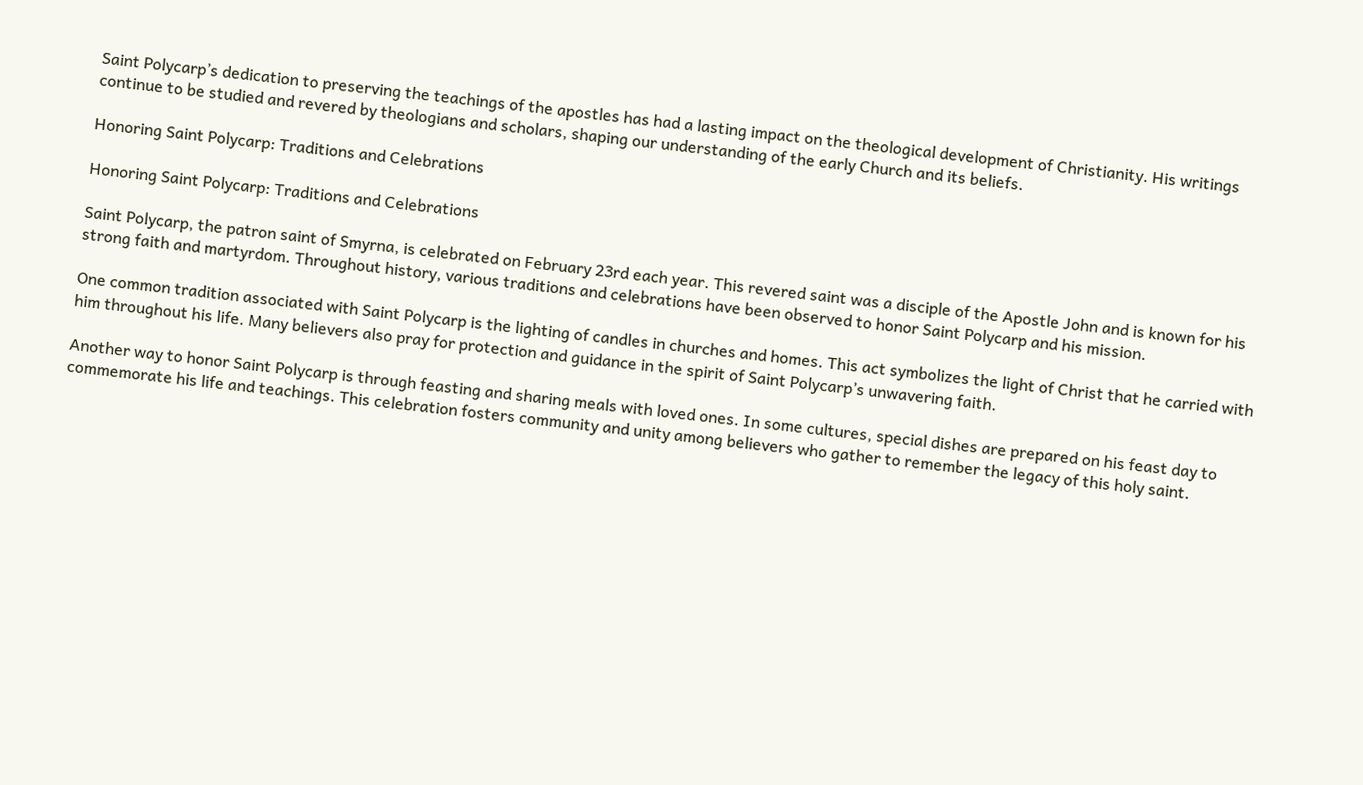Saint Polycarp’s dedication to preserving the teachings of the apostles has had a lasting impact on the theological development of Christianity. His writings continue to be studied and revered by theologians and scholars, shaping our understanding of the early Church and its beliefs.

Honoring Saint Polycarp: Traditions and Celebrations

Honoring Saint Polycarp: Traditions and Celebrations

Saint Polycarp, the patron saint of Smyrna, is celebrated on February 23rd each year. This revered saint was a disciple of the Apostle John and is known for his strong faith and martyrdom. Throughout history, various traditions and celebrations have been observed to honor Saint Polycarp and his mission.

One common tradition associated with Saint Polycarp is the lighting of candles in churches and homes. This act symbolizes the light of Christ that he carried with him throughout his life. Many believers also pray for protection and guidance in the spirit of Saint Polycarp’s unwavering faith.

Another way to honor Saint Polycarp is through feasting and sharing meals with loved ones. In some cultures, special dishes are prepared on his feast day to commemorate his life and teachings. This celebration fosters community and unity among believers who gather to remember the legacy of this holy saint.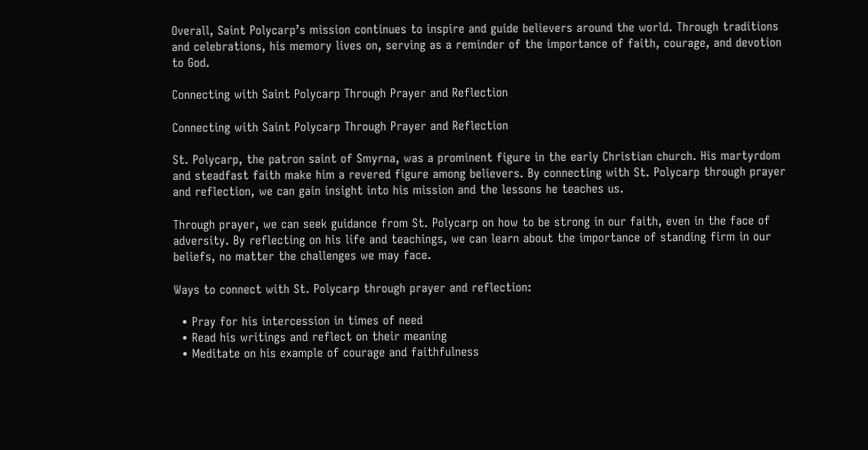Overall, Saint Polycarp’s mission continues to inspire and guide believers around the world. Through traditions and celebrations, his memory lives on, serving as a reminder of the importance of faith, courage, and devotion to God.

Connecting with Saint Polycarp Through Prayer and Reflection

Connecting with Saint Polycarp Through Prayer and Reflection

St. Polycarp, the patron saint of Smyrna, was a prominent figure in the early Christian church. His martyrdom and steadfast faith make him a revered figure among believers. By connecting with St. Polycarp through prayer and reflection, we can gain insight into his mission and the lessons he teaches us.

Through prayer, we can seek guidance from St. Polycarp on how to be strong in our faith, even in the face of adversity. By reflecting on his life and teachings, we can learn about the importance of standing firm in our beliefs, no matter the challenges we may face.

Ways to connect with St. Polycarp through prayer and reflection:

  • Pray for his intercession in times of need
  • Read his writings and reflect on their meaning
  • Meditate on his example of courage and faithfulness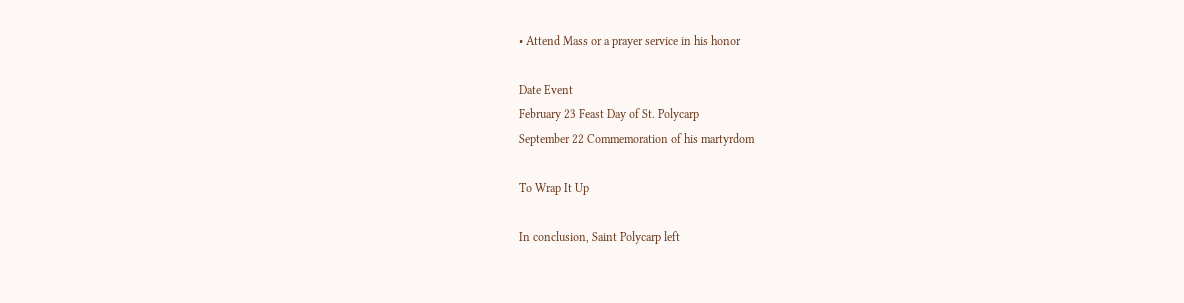• Attend Mass or a prayer service in his honor

Date Event
February 23 Feast Day of St. Polycarp
September 22 Commemoration of his martyrdom

To Wrap It Up

In conclusion, Saint Polycarp left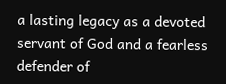a lasting legacy as a devoted servant of God and a fearless defender of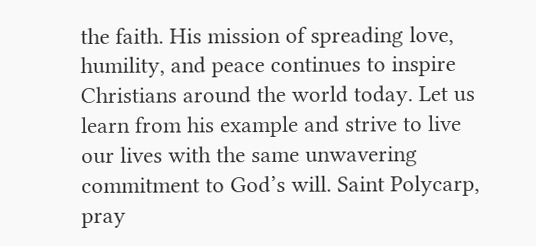the faith. His mission of spreading love, humility, and peace continues to inspire Christians around the world today. Let us learn from his example and strive to live our lives with the same unwavering commitment to God’s will. Saint Polycarp, pray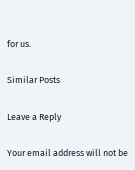for us.

Similar Posts

Leave a Reply

Your email address will not be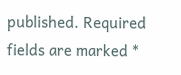published. Required fields are marked *